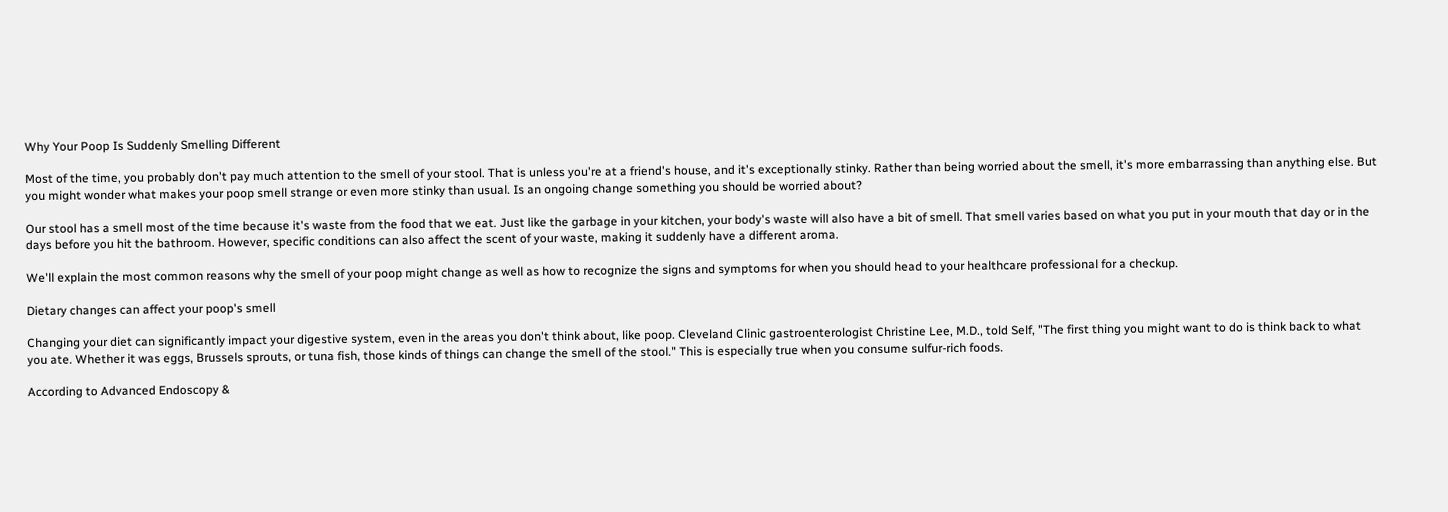Why Your Poop Is Suddenly Smelling Different

Most of the time, you probably don't pay much attention to the smell of your stool. That is unless you're at a friend's house, and it's exceptionally stinky. Rather than being worried about the smell, it's more embarrassing than anything else. But you might wonder what makes your poop smell strange or even more stinky than usual. Is an ongoing change something you should be worried about?

Our stool has a smell most of the time because it's waste from the food that we eat. Just like the garbage in your kitchen, your body's waste will also have a bit of smell. That smell varies based on what you put in your mouth that day or in the days before you hit the bathroom. However, specific conditions can also affect the scent of your waste, making it suddenly have a different aroma.

We'll explain the most common reasons why the smell of your poop might change as well as how to recognize the signs and symptoms for when you should head to your healthcare professional for a checkup.

Dietary changes can affect your poop's smell

Changing your diet can significantly impact your digestive system, even in the areas you don't think about, like poop. Cleveland Clinic gastroenterologist Christine Lee, M.D., told Self, "The first thing you might want to do is think back to what you ate. Whether it was eggs, Brussels sprouts, or tuna fish, those kinds of things can change the smell of the stool." This is especially true when you consume sulfur-rich foods.

According to Advanced Endoscopy &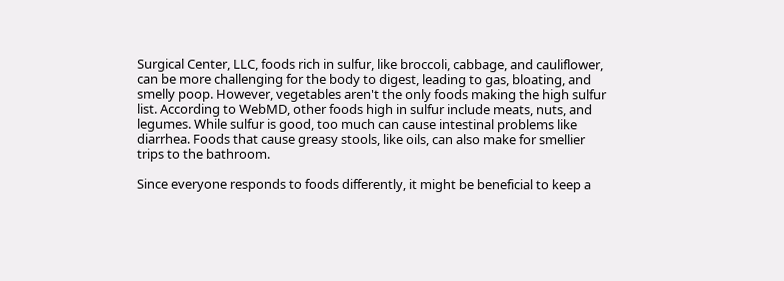Surgical Center, LLC, foods rich in sulfur, like broccoli, cabbage, and cauliflower, can be more challenging for the body to digest, leading to gas, bloating, and smelly poop. However, vegetables aren't the only foods making the high sulfur list. According to WebMD, other foods high in sulfur include meats, nuts, and legumes. While sulfur is good, too much can cause intestinal problems like diarrhea. Foods that cause greasy stools, like oils, can also make for smellier trips to the bathroom.

Since everyone responds to foods differently, it might be beneficial to keep a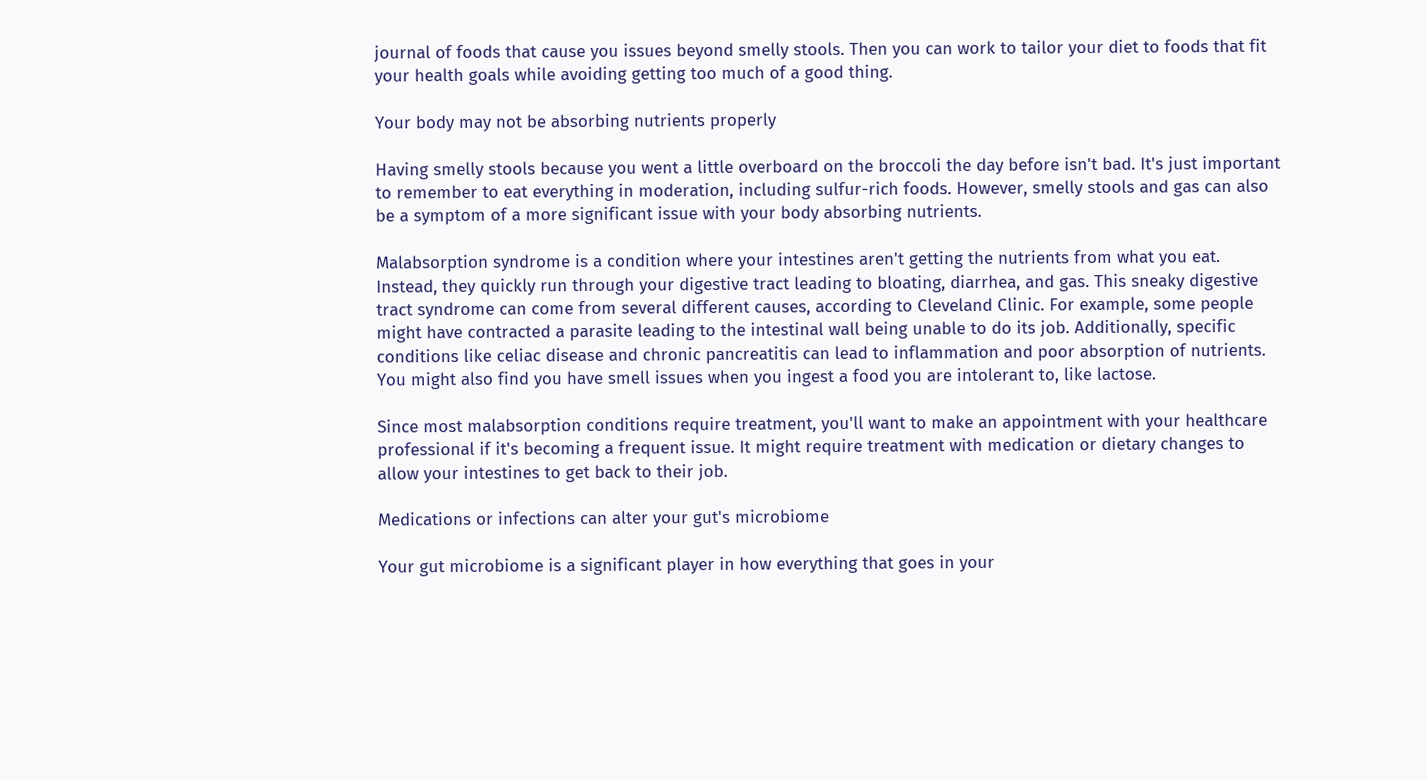journal of foods that cause you issues beyond smelly stools. Then you can work to tailor your diet to foods that fit your health goals while avoiding getting too much of a good thing.

Your body may not be absorbing nutrients properly

Having smelly stools because you went a little overboard on the broccoli the day before isn't bad. It's just important to remember to eat everything in moderation, including sulfur-rich foods. However, smelly stools and gas can also be a symptom of a more significant issue with your body absorbing nutrients.

Malabsorption syndrome is a condition where your intestines aren't getting the nutrients from what you eat. Instead, they quickly run through your digestive tract leading to bloating, diarrhea, and gas. This sneaky digestive tract syndrome can come from several different causes, according to Cleveland Clinic. For example, some people might have contracted a parasite leading to the intestinal wall being unable to do its job. Additionally, specific conditions like celiac disease and chronic pancreatitis can lead to inflammation and poor absorption of nutrients. You might also find you have smell issues when you ingest a food you are intolerant to, like lactose.

Since most malabsorption conditions require treatment, you'll want to make an appointment with your healthcare professional if it's becoming a frequent issue. It might require treatment with medication or dietary changes to allow your intestines to get back to their job.

Medications or infections can alter your gut's microbiome

Your gut microbiome is a significant player in how everything that goes in your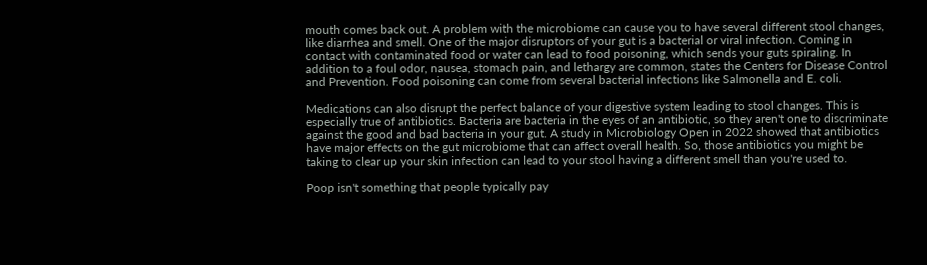mouth comes back out. A problem with the microbiome can cause you to have several different stool changes, like diarrhea and smell. One of the major disruptors of your gut is a bacterial or viral infection. Coming in contact with contaminated food or water can lead to food poisoning, which sends your guts spiraling. In addition to a foul odor, nausea, stomach pain, and lethargy are common, states the Centers for Disease Control and Prevention. Food poisoning can come from several bacterial infections like Salmonella and E. coli.

Medications can also disrupt the perfect balance of your digestive system leading to stool changes. This is especially true of antibiotics. Bacteria are bacteria in the eyes of an antibiotic, so they aren't one to discriminate against the good and bad bacteria in your gut. A study in Microbiology Open in 2022 showed that antibiotics have major effects on the gut microbiome that can affect overall health. So, those antibiotics you might be taking to clear up your skin infection can lead to your stool having a different smell than you're used to.

Poop isn't something that people typically pay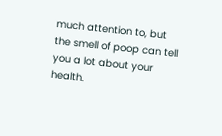much attention to, but the smell of poop can tell you a lot about your health.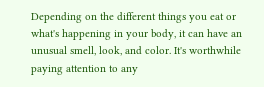Depending on the different things you eat or what's happening in your body, it can have an unusual smell, look, and color. It's worthwhile paying attention to any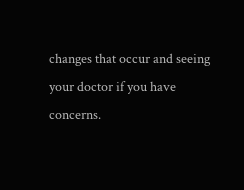changes that occur and seeing your doctor if you have concerns.